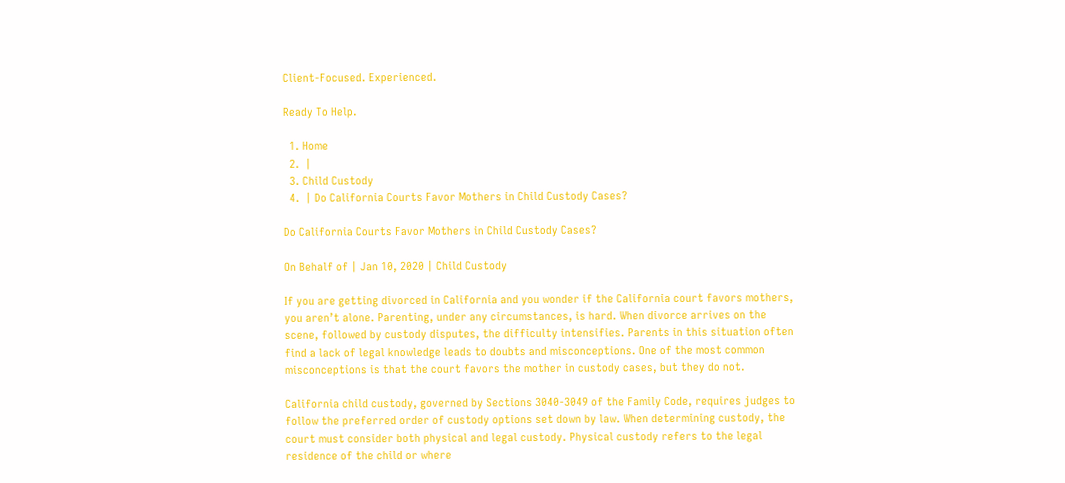Client-Focused. Experienced.

Ready To Help.

  1. Home
  2.  |
  3. Child Custody
  4.  | Do California Courts Favor Mothers in Child Custody Cases?

Do California Courts Favor Mothers in Child Custody Cases?

On Behalf of | Jan 10, 2020 | Child Custody

If you are getting divorced in California and you wonder if the California court favors mothers, you aren’t alone. Parenting, under any circumstances, is hard. When divorce arrives on the scene, followed by custody disputes, the difficulty intensifies. Parents in this situation often find a lack of legal knowledge leads to doubts and misconceptions. One of the most common misconceptions is that the court favors the mother in custody cases, but they do not.

California child custody, governed by Sections 3040-3049 of the Family Code, requires judges to follow the preferred order of custody options set down by law. When determining custody, the court must consider both physical and legal custody. Physical custody refers to the legal residence of the child or where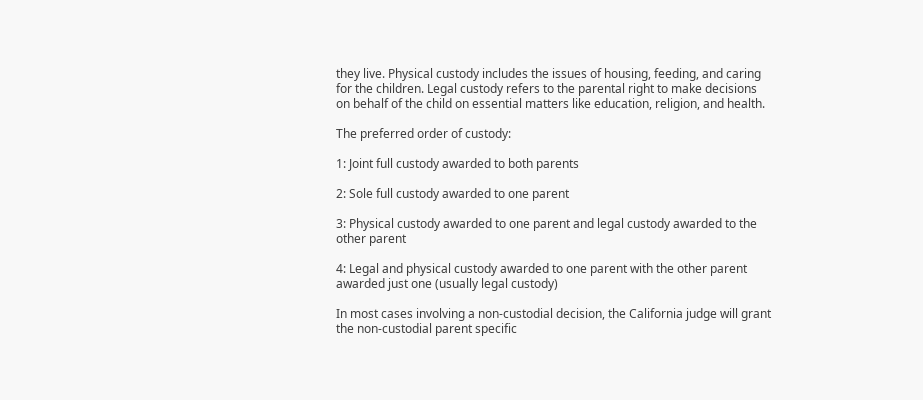they live. Physical custody includes the issues of housing, feeding, and caring for the children. Legal custody refers to the parental right to make decisions on behalf of the child on essential matters like education, religion, and health.

The preferred order of custody:

1: Joint full custody awarded to both parents

2: Sole full custody awarded to one parent

3: Physical custody awarded to one parent and legal custody awarded to the other parent

4: Legal and physical custody awarded to one parent with the other parent awarded just one (usually legal custody)

In most cases involving a non-custodial decision, the California judge will grant the non-custodial parent specific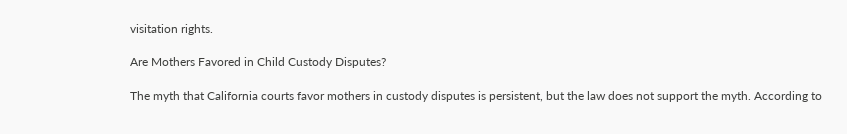visitation rights.

Are Mothers Favored in Child Custody Disputes?

The myth that California courts favor mothers in custody disputes is persistent, but the law does not support the myth. According to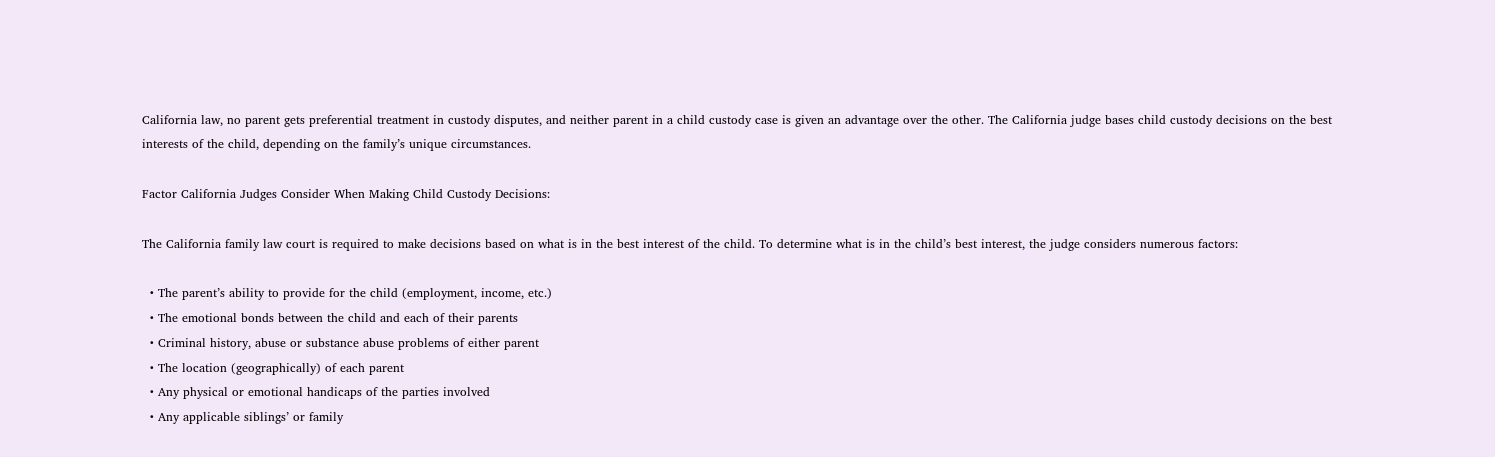California law, no parent gets preferential treatment in custody disputes, and neither parent in a child custody case is given an advantage over the other. The California judge bases child custody decisions on the best interests of the child, depending on the family’s unique circumstances.

Factor California Judges Consider When Making Child Custody Decisions:

The California family law court is required to make decisions based on what is in the best interest of the child. To determine what is in the child’s best interest, the judge considers numerous factors:

  • The parent’s ability to provide for the child (employment, income, etc.)
  • The emotional bonds between the child and each of their parents
  • Criminal history, abuse or substance abuse problems of either parent
  • The location (geographically) of each parent
  • Any physical or emotional handicaps of the parties involved
  • Any applicable siblings’ or family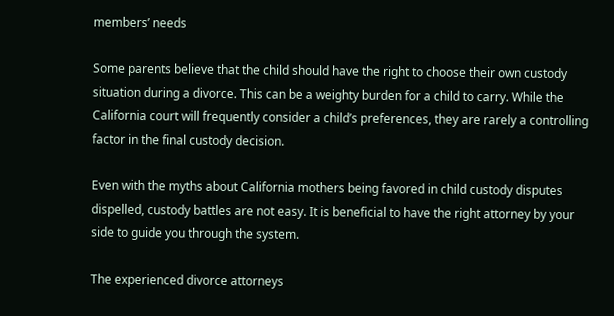members’ needs

Some parents believe that the child should have the right to choose their own custody situation during a divorce. This can be a weighty burden for a child to carry. While the California court will frequently consider a child’s preferences, they are rarely a controlling factor in the final custody decision.

Even with the myths about California mothers being favored in child custody disputes dispelled, custody battles are not easy. It is beneficial to have the right attorney by your side to guide you through the system.

The experienced divorce attorneys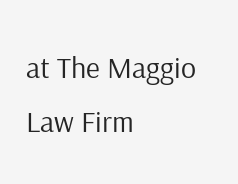at The Maggio Law Firm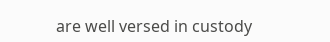are well versed in custody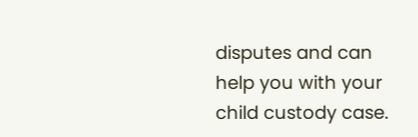disputes and can help you with your child custody case.